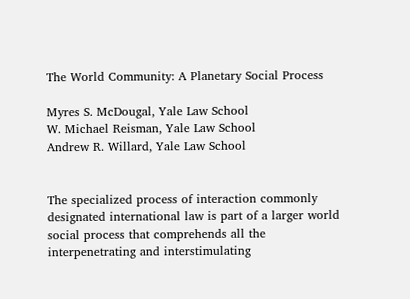The World Community: A Planetary Social Process

Myres S. McDougal, Yale Law School
W. Michael Reisman, Yale Law School
Andrew R. Willard, Yale Law School


The specialized process of interaction commonly designated international law is part of a larger world social process that comprehends all the interpenetrating and interstimulating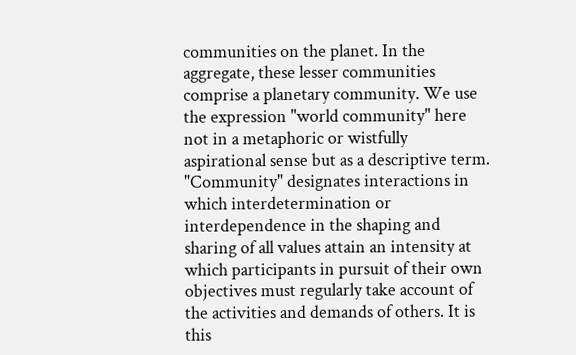communities on the planet. In the aggregate, these lesser communities comprise a planetary community. We use the expression "world community" here not in a metaphoric or wistfully aspirational sense but as a descriptive term. "Community" designates interactions in which interdetermination or interdependence in the shaping and sharing of all values attain an intensity at which participants in pursuit of their own objectives must regularly take account of the activities and demands of others. It is this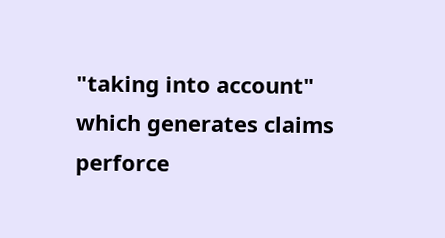"taking into account" which generates claims perforce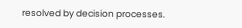resolved by decision processes.